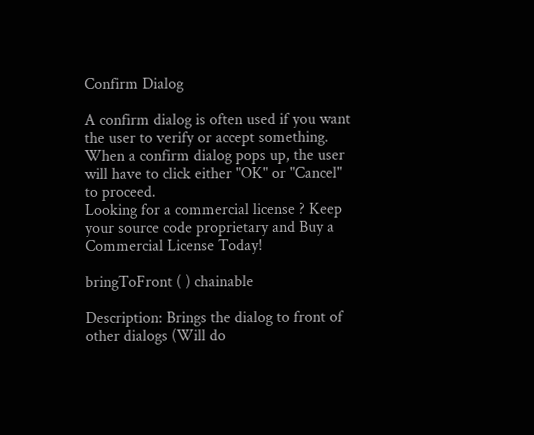Confirm Dialog

A confirm dialog is often used if you want the user to verify or accept something. When a confirm dialog pops up, the user will have to click either "OK" or "Cancel" to proceed.
Looking for a commercial license ? Keep your source code proprietary and Buy a Commercial License Today!

bringToFront ( ) chainable

Description: Brings the dialog to front of other dialogs (Will do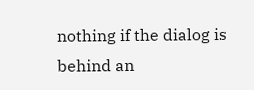nothing if the dialog is behind an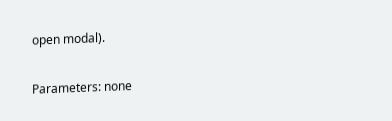open modal).

Parameters: none